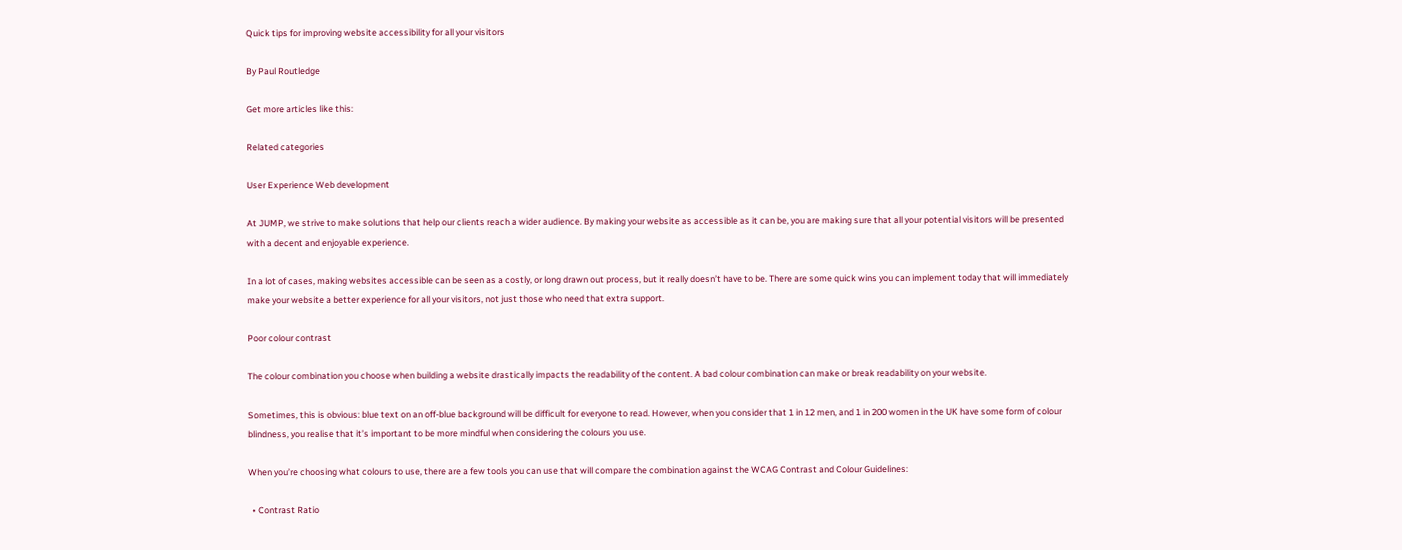Quick tips for improving website accessibility for all your visitors

By Paul Routledge

Get more articles like this:

Related categories

User Experience Web development

At JUMP, we strive to make solutions that help our clients reach a wider audience. By making your website as accessible as it can be, you are making sure that all your potential visitors will be presented with a decent and enjoyable experience.

In a lot of cases, making websites accessible can be seen as a costly, or long drawn out process, but it really doesn’t have to be. There are some quick wins you can implement today that will immediately make your website a better experience for all your visitors, not just those who need that extra support.

Poor colour contrast

The colour combination you choose when building a website drastically impacts the readability of the content. A bad colour combination can make or break readability on your website.

Sometimes, this is obvious: blue text on an off-blue background will be difficult for everyone to read. However, when you consider that 1 in 12 men, and 1 in 200 women in the UK have some form of colour blindness, you realise that it’s important to be more mindful when considering the colours you use.

When you’re choosing what colours to use, there are a few tools you can use that will compare the combination against the WCAG Contrast and Colour Guidelines:

  • Contrast Ratio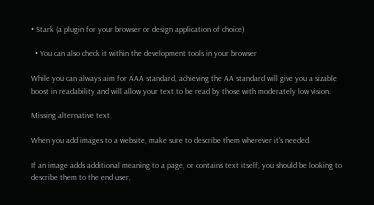• Stark (a plugin for your browser or design application of choice)

  • You can also check it within the development tools in your browser

While you can always aim for AAA standard, achieving the AA standard will give you a sizable boost in readability and will allow your text to be read by those with moderately low vision.

Missing alternative text

When you add images to a website, make sure to describe them wherever it's needed.

If an image adds additional meaning to a page, or contains text itself, you should be looking to describe them to the end user,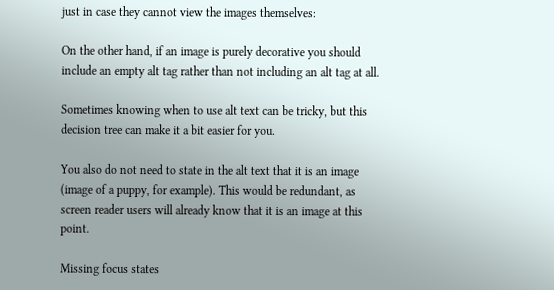just in case they cannot view the images themselves:

On the other hand, if an image is purely decorative you should include an empty alt tag rather than not including an alt tag at all.

Sometimes knowing when to use alt text can be tricky, but this decision tree can make it a bit easier for you.

You also do not need to state in the alt text that it is an image (image of a puppy, for example). This would be redundant, as screen reader users will already know that it is an image at this point.

Missing focus states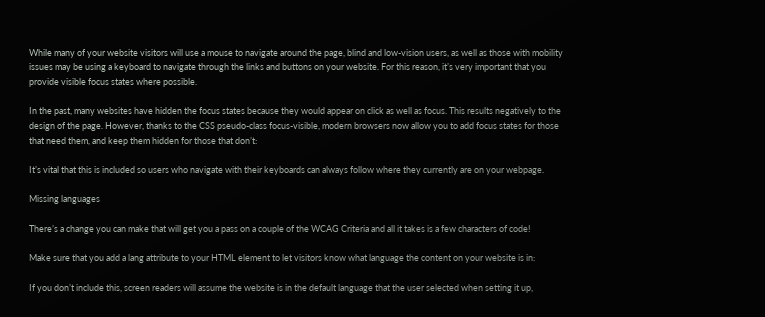While many of your website visitors will use a mouse to navigate around the page, blind and low-vision users, as well as those with mobility issues may be using a keyboard to navigate through the links and buttons on your website. For this reason, it’s very important that you provide visible focus states where possible.

In the past, many websites have hidden the focus states because they would appear on click as well as focus. This results negatively to the design of the page. However, thanks to the CSS pseudo-class focus-visible, modern browsers now allow you to add focus states for those that need them, and keep them hidden for those that don’t:

It’s vital that this is included so users who navigate with their keyboards can always follow where they currently are on your webpage.

Missing languages

There’s a change you can make that will get you a pass on a couple of the WCAG Criteria and all it takes is a few characters of code!

Make sure that you add a lang attribute to your HTML element to let visitors know what language the content on your website is in:

If you don’t include this, screen readers will assume the website is in the default language that the user selected when setting it up,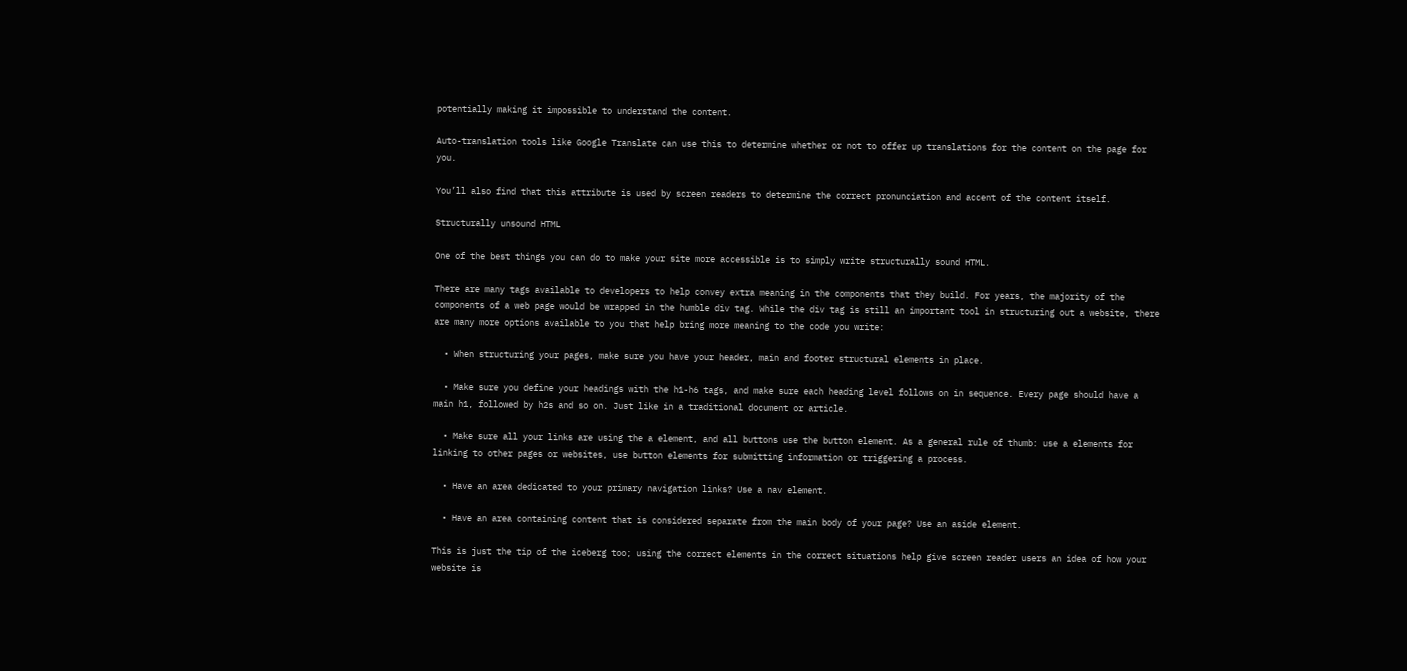potentially making it impossible to understand the content.

Auto-translation tools like Google Translate can use this to determine whether or not to offer up translations for the content on the page for you.

You’ll also find that this attribute is used by screen readers to determine the correct pronunciation and accent of the content itself.

Structurally unsound HTML

One of the best things you can do to make your site more accessible is to simply write structurally sound HTML.

There are many tags available to developers to help convey extra meaning in the components that they build. For years, the majority of the components of a web page would be wrapped in the humble div tag. While the div tag is still an important tool in structuring out a website, there are many more options available to you that help bring more meaning to the code you write:

  • When structuring your pages, make sure you have your header, main and footer structural elements in place.

  • Make sure you define your headings with the h1-h6 tags, and make sure each heading level follows on in sequence. Every page should have a main h1, followed by h2s and so on. Just like in a traditional document or article.

  • Make sure all your links are using the a element, and all buttons use the button element. As a general rule of thumb: use a elements for linking to other pages or websites, use button elements for submitting information or triggering a process.

  • Have an area dedicated to your primary navigation links? Use a nav element.

  • Have an area containing content that is considered separate from the main body of your page? Use an aside element.

This is just the tip of the iceberg too; using the correct elements in the correct situations help give screen reader users an idea of how your website is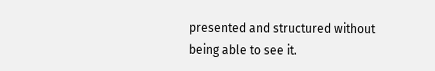presented and structured without being able to see it.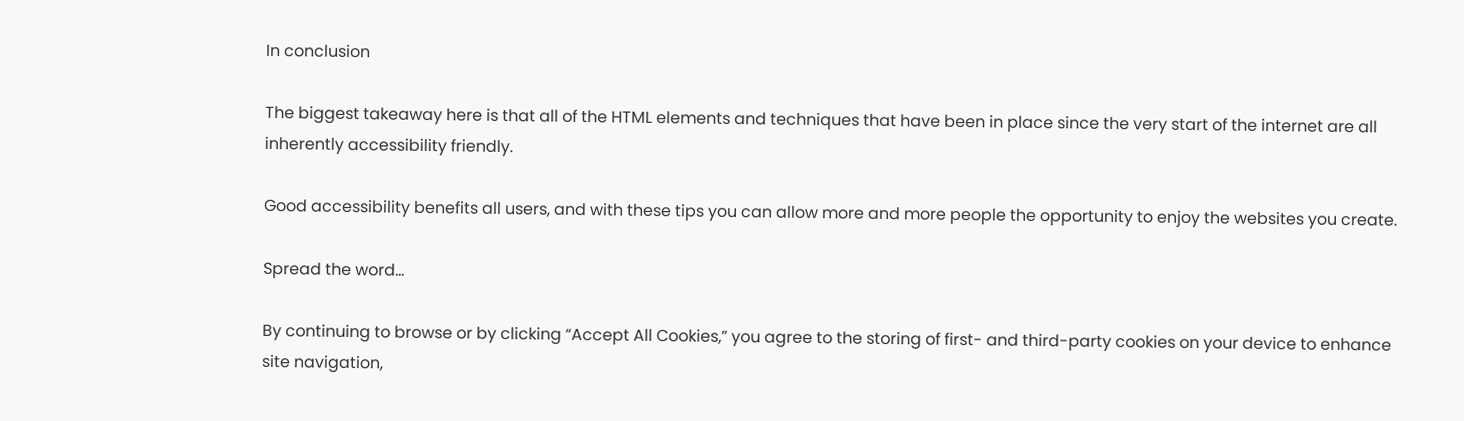In conclusion

The biggest takeaway here is that all of the HTML elements and techniques that have been in place since the very start of the internet are all inherently accessibility friendly.

Good accessibility benefits all users, and with these tips you can allow more and more people the opportunity to enjoy the websites you create.

Spread the word...

By continuing to browse or by clicking “Accept All Cookies,” you agree to the storing of first- and third-party cookies on your device to enhance site navigation,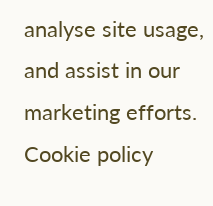analyse site usage, and assist in our marketing efforts. Cookie policy